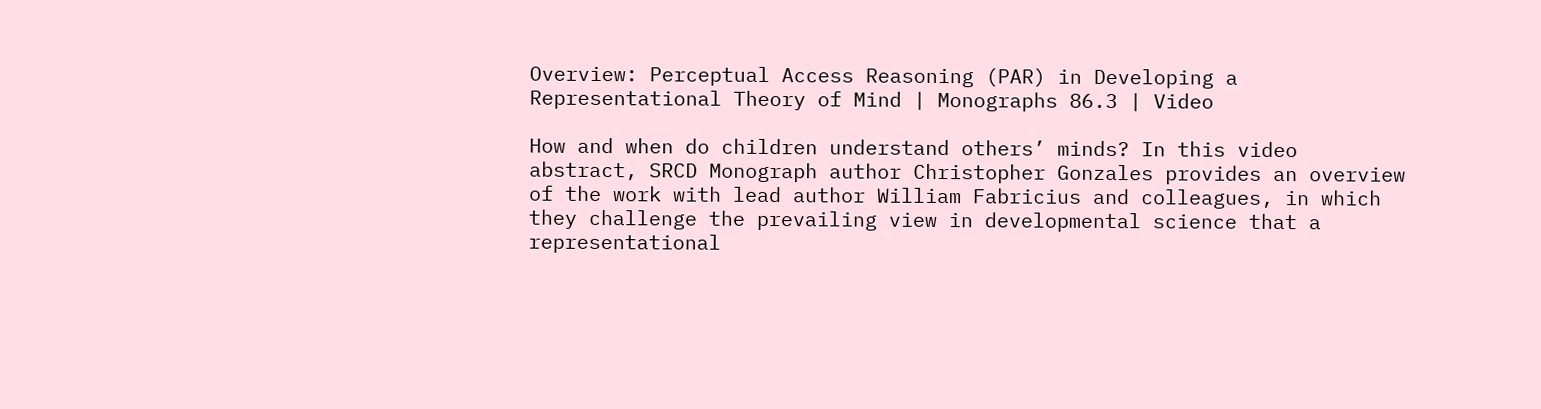Overview: Perceptual Access Reasoning (PAR) in Developing a Representational Theory of Mind | Monographs 86.3 | Video

How and when do children understand others’ minds? In this video abstract, SRCD Monograph author Christopher Gonzales provides an overview of the work with lead author William Fabricius and colleagues, in which they challenge the prevailing view in developmental science that a representational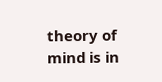theory of mind is in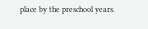place by the preschool years.